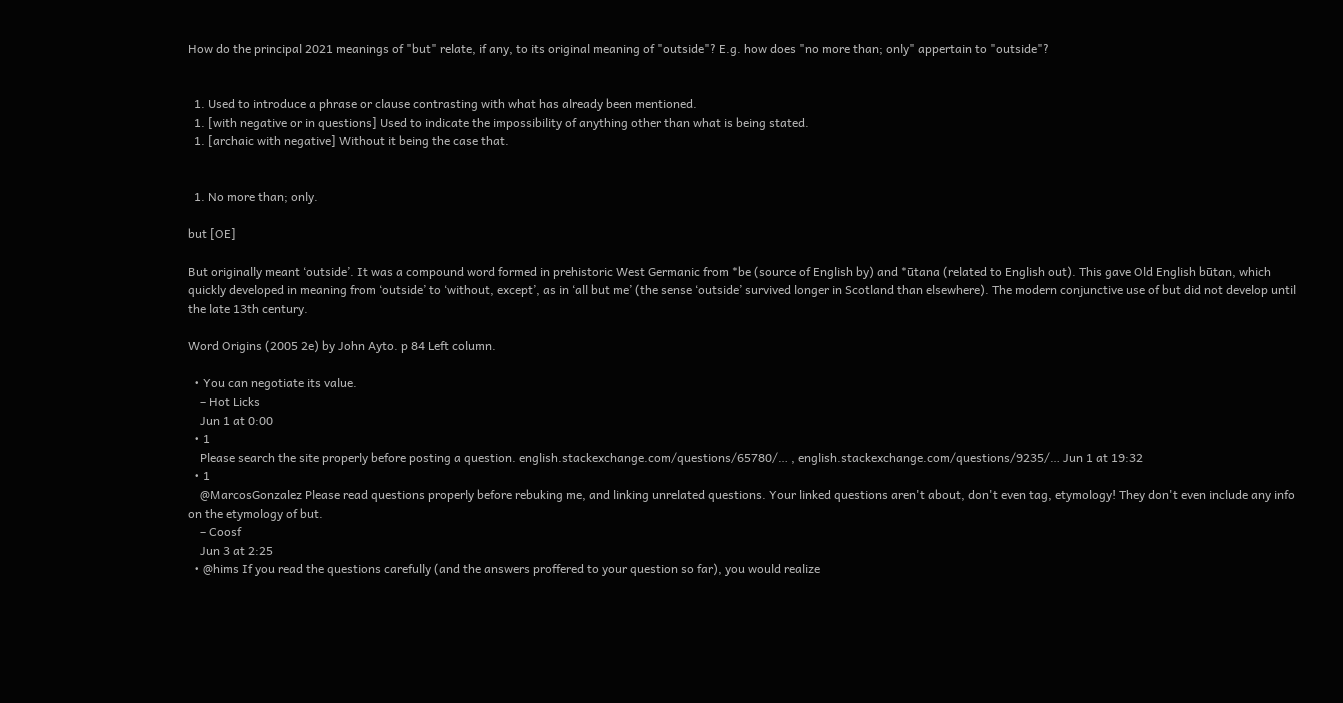How do the principal 2021 meanings of "but" relate, if any, to its original meaning of "outside"? E.g. how does "no more than; only" appertain to "outside"?


  1. Used to introduce a phrase or clause contrasting with what has already been mentioned.
  1. [with negative or in questions] Used to indicate the impossibility of anything other than what is being stated.
  1. [archaic with negative] Without it being the case that.


  1. No more than; only.

but [OE]

But originally meant ‘outside’. It was a compound word formed in prehistoric West Germanic from *be (source of English by) and *ūtana (related to English out). This gave Old English būtan, which quickly developed in meaning from ‘outside’ to ‘without, except’, as in ‘all but me’ (the sense ‘outside’ survived longer in Scotland than elsewhere). The modern conjunctive use of but did not develop until the late 13th century.

Word Origins (2005 2e) by John Ayto. p 84 Left column.

  • You can negotiate its value.
    – Hot Licks
    Jun 1 at 0:00
  • 1
    Please search the site properly before posting a question. english.stackexchange.com/questions/65780/… , english.stackexchange.com/questions/9235/… Jun 1 at 19:32
  • 1
    @MarcosGonzalez Please read questions properly before rebuking me, and linking unrelated questions. Your linked questions aren't about, don't even tag, etymology! They don't even include any info on the etymology of but.
    – Coosf
    Jun 3 at 2:25
  • @hims If you read the questions carefully (and the answers proffered to your question so far), you would realize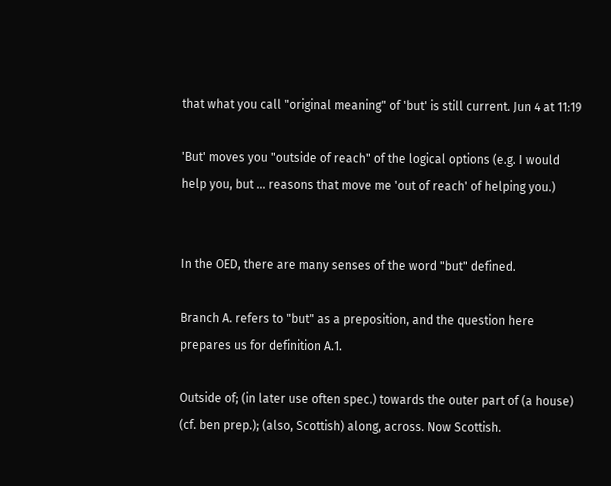that what you call "original meaning" of 'but' is still current. Jun 4 at 11:19

'But' moves you "outside of reach" of the logical options (e.g. I would help you, but ... reasons that move me 'out of reach' of helping you.)


In the OED, there are many senses of the word "but" defined.

Branch A. refers to "but" as a preposition, and the question here prepares us for definition A.1.

Outside of; (in later use often spec.) towards the outer part of (a house) (cf. ben prep.); (also, Scottish) along, across. Now Scottish.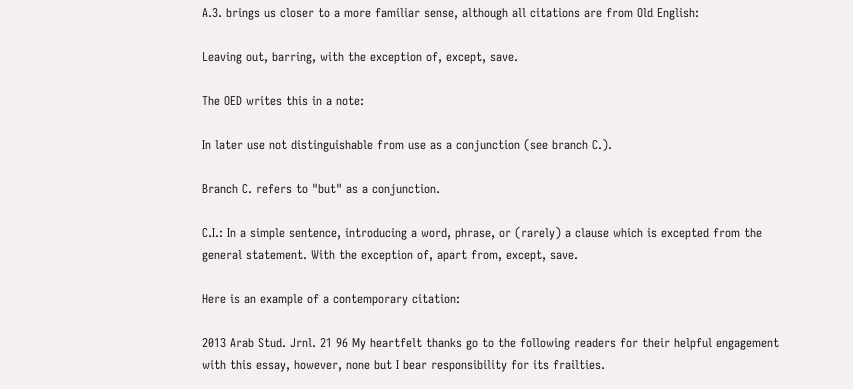A.3. brings us closer to a more familiar sense, although all citations are from Old English:

Leaving out, barring, with the exception of, except, save.

The OED writes this in a note:

In later use not distinguishable from use as a conjunction (see branch C.).

Branch C. refers to "but" as a conjunction.

C.I.: In a simple sentence, introducing a word, phrase, or (rarely) a clause which is excepted from the general statement. With the exception of, apart from, except, save.

Here is an example of a contemporary citation:

2013 Arab Stud. Jrnl. 21 96 My heartfelt thanks go to the following readers for their helpful engagement with this essay, however, none but I bear responsibility for its frailties.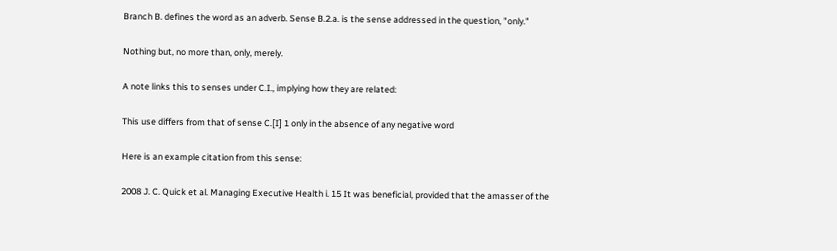Branch B. defines the word as an adverb. Sense B.2.a. is the sense addressed in the question, "only."

Nothing but, no more than, only, merely.

A note links this to senses under C.I., implying how they are related:

This use differs from that of sense C.[I] 1 only in the absence of any negative word

Here is an example citation from this sense:

2008 J. C. Quick et al. Managing Executive Health i. 15 It was beneficial, provided that the amasser of the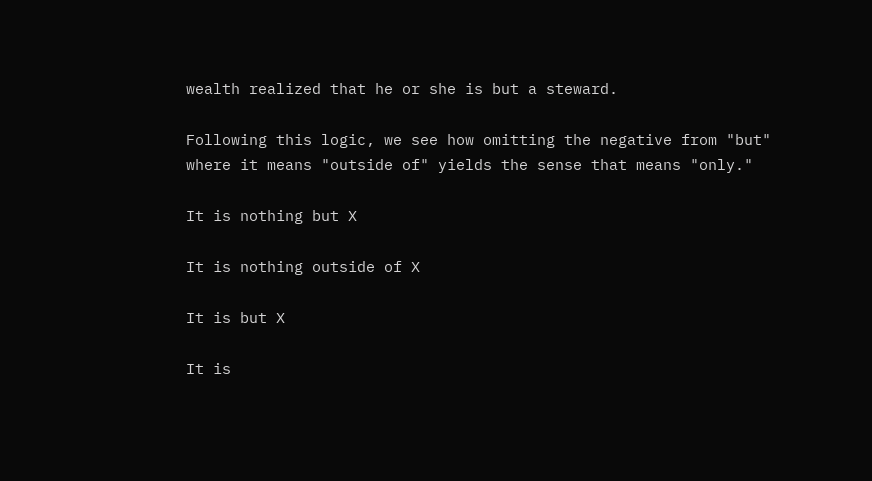wealth realized that he or she is but a steward.

Following this logic, we see how omitting the negative from "but" where it means "outside of" yields the sense that means "only."

It is nothing but X

It is nothing outside of X

It is but X

It is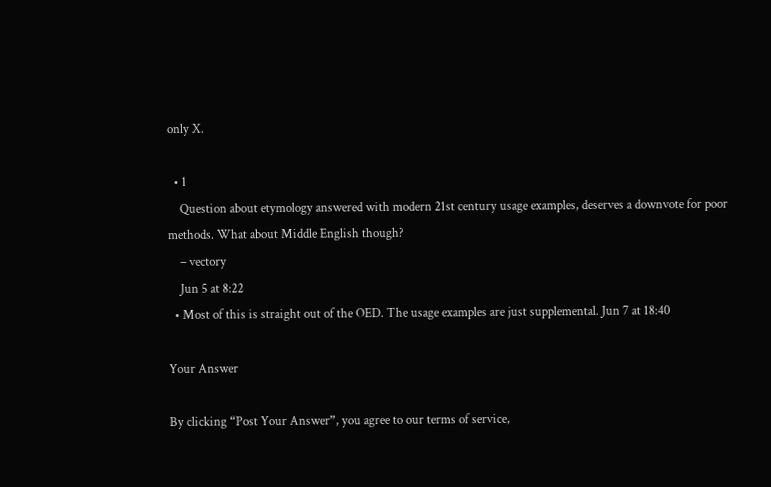only X.

  • 1
    Question about etymology answered with modern 21st century usage examples, deserves a downvote for poor methods. What about Middle English though?
    – vectory
    Jun 5 at 8:22
  • Most of this is straight out of the OED. The usage examples are just supplemental. Jun 7 at 18:40

Your Answer

By clicking “Post Your Answer”, you agree to our terms of service,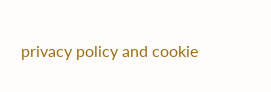privacy policy and cookie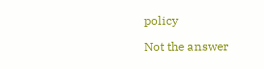policy

Not the answer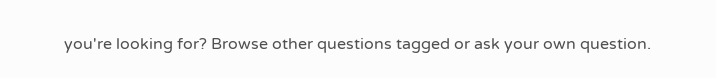you're looking for? Browse other questions tagged or ask your own question.